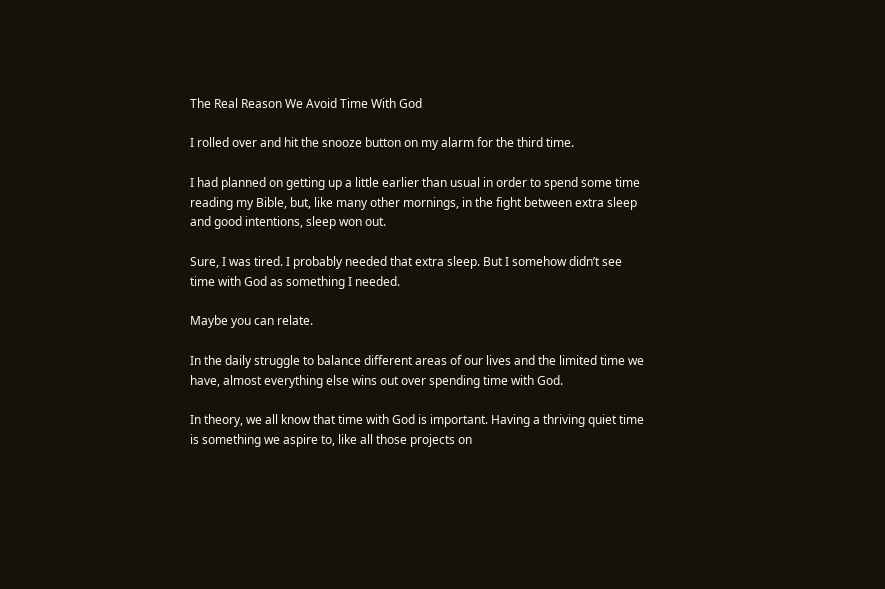The Real Reason We Avoid Time With God

I rolled over and hit the snooze button on my alarm for the third time.

I had planned on getting up a little earlier than usual in order to spend some time reading my Bible, but, like many other mornings, in the fight between extra sleep and good intentions, sleep won out.

Sure, I was tired. I probably needed that extra sleep. But I somehow didn’t see time with God as something I needed.

Maybe you can relate.

In the daily struggle to balance different areas of our lives and the limited time we have, almost everything else wins out over spending time with God.

In theory, we all know that time with God is important. Having a thriving quiet time is something we aspire to, like all those projects on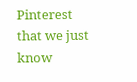Pinterest that we just know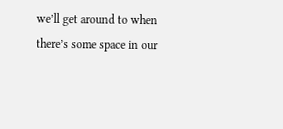we’ll get around to when there’s some space in our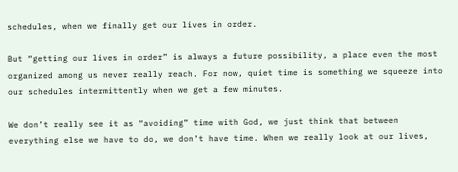schedules, when we finally get our lives in order.

But “getting our lives in order” is always a future possibility, a place even the most organized among us never really reach. For now, quiet time is something we squeeze into our schedules intermittently when we get a few minutes.

We don’t really see it as “avoiding” time with God, we just think that between everything else we have to do, we don’t have time. When we really look at our lives,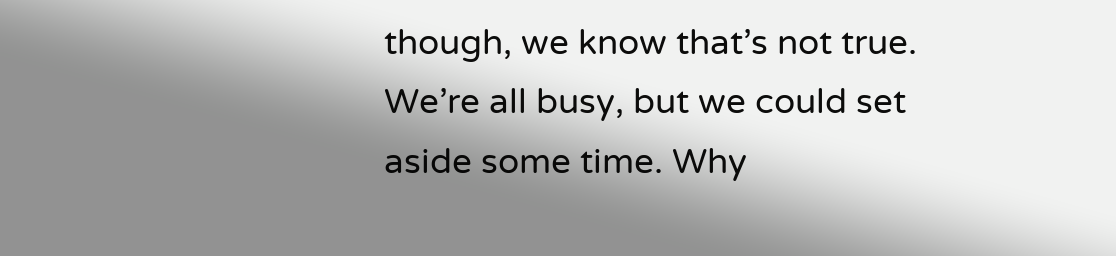though, we know that’s not true. We’re all busy, but we could set aside some time. Why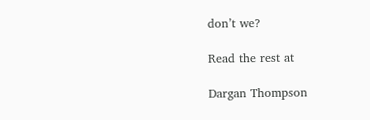don’t we?

Read the rest at

Dargan Thompson